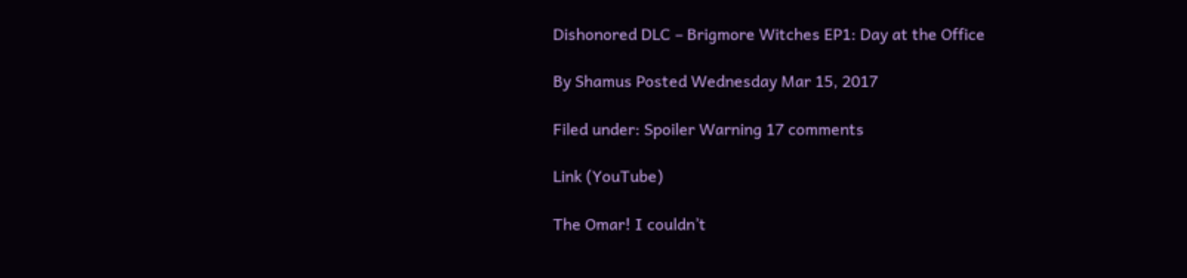Dishonored DLC – Brigmore Witches EP1: Day at the Office

By Shamus Posted Wednesday Mar 15, 2017

Filed under: Spoiler Warning 17 comments

Link (YouTube)

The Omar! I couldn’t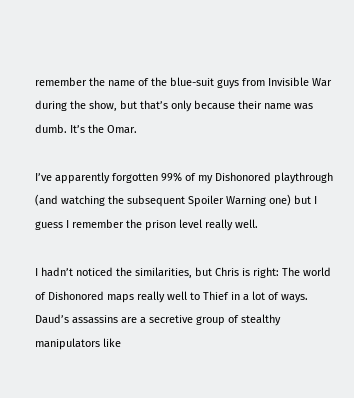remember the name of the blue-suit guys from Invisible War during the show, but that’s only because their name was dumb. It’s the Omar.

I’ve apparently forgotten 99% of my Dishonored playthrough (and watching the subsequent Spoiler Warning one) but I guess I remember the prison level really well.

I hadn’t noticed the similarities, but Chris is right: The world of Dishonored maps really well to Thief in a lot of ways. Daud’s assassins are a secretive group of stealthy manipulators like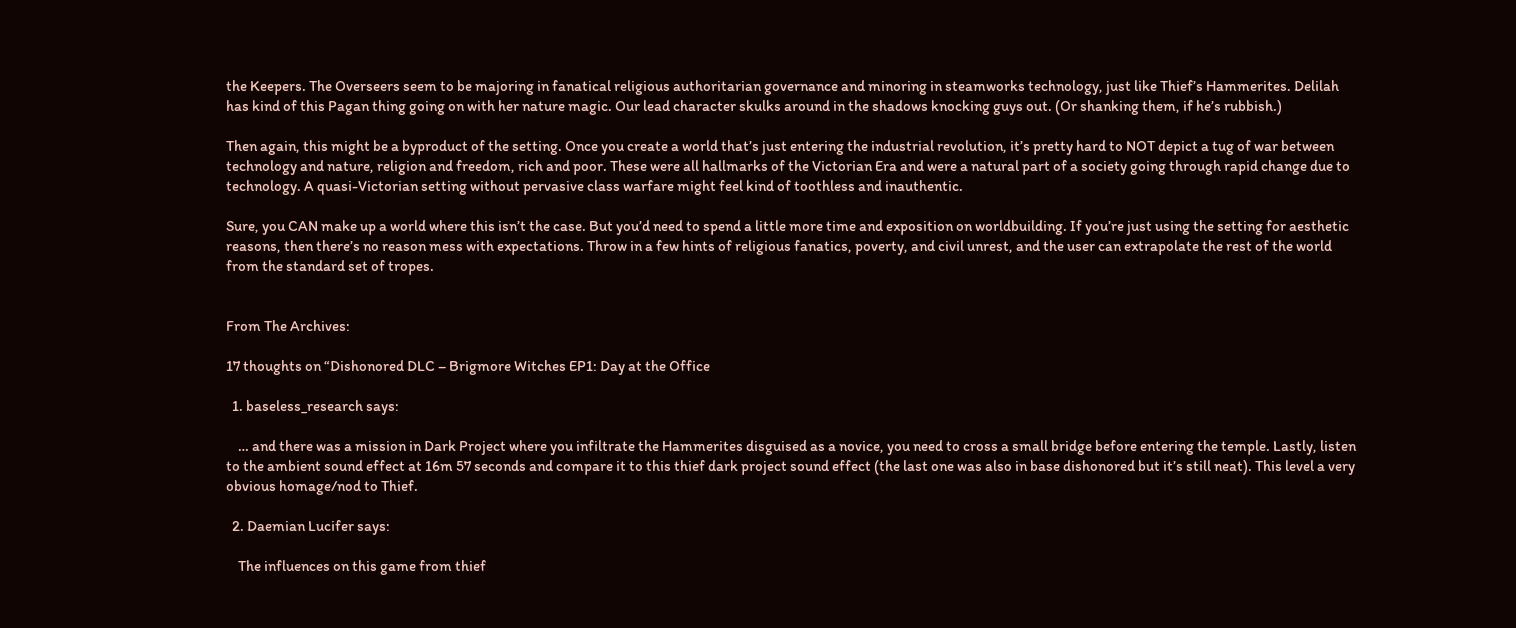the Keepers. The Overseers seem to be majoring in fanatical religious authoritarian governance and minoring in steamworks technology, just like Thief’s Hammerites. Delilah has kind of this Pagan thing going on with her nature magic. Our lead character skulks around in the shadows knocking guys out. (Or shanking them, if he’s rubbish.)

Then again, this might be a byproduct of the setting. Once you create a world that’s just entering the industrial revolution, it’s pretty hard to NOT depict a tug of war between technology and nature, religion and freedom, rich and poor. These were all hallmarks of the Victorian Era and were a natural part of a society going through rapid change due to technology. A quasi-Victorian setting without pervasive class warfare might feel kind of toothless and inauthentic.

Sure, you CAN make up a world where this isn’t the case. But you’d need to spend a little more time and exposition on worldbuilding. If you’re just using the setting for aesthetic reasons, then there’s no reason mess with expectations. Throw in a few hints of religious fanatics, poverty, and civil unrest, and the user can extrapolate the rest of the world from the standard set of tropes.


From The Archives:

17 thoughts on “Dishonored DLC – Brigmore Witches EP1: Day at the Office

  1. baseless_research says:

    … and there was a mission in Dark Project where you infiltrate the Hammerites disguised as a novice, you need to cross a small bridge before entering the temple. Lastly, listen to the ambient sound effect at 16m 57 seconds and compare it to this thief dark project sound effect (the last one was also in base dishonored but it’s still neat). This level a very obvious homage/nod to Thief.

  2. Daemian Lucifer says:

    The influences on this game from thief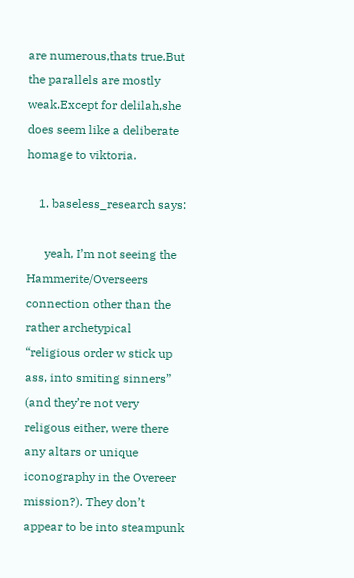are numerous,thats true.But the parallels are mostly weak.Except for delilah,she does seem like a deliberate homage to viktoria.

    1. baseless_research says:

      yeah, I’m not seeing the Hammerite/Overseers connection other than the rather archetypical “religious order w stick up ass, into smiting sinners” (and they’re not very religous either, were there any altars or unique iconography in the Overeer mission?). They don’t appear to be into steampunk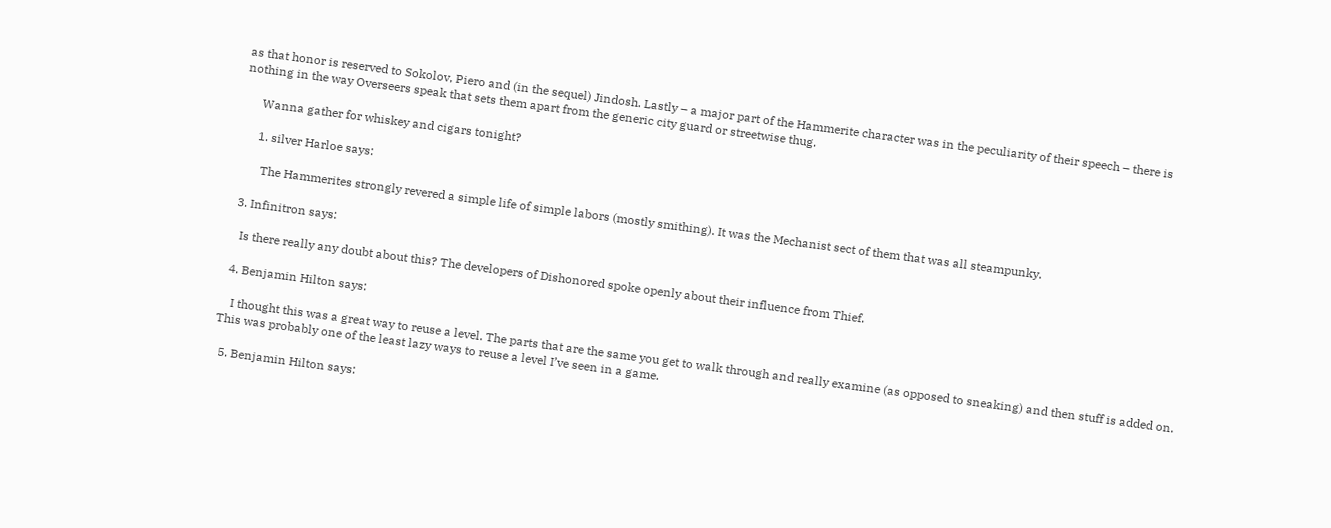as that honor is reserved to Sokolov, Piero and (in the sequel) Jindosh. Lastly – a major part of the Hammerite character was in the peculiarity of their speech – there is nothing in the way Overseers speak that sets them apart from the generic city guard or streetwise thug.

      Wanna gather for whiskey and cigars tonight?

      1. silver Harloe says:

        The Hammerites strongly revered a simple life of simple labors (mostly smithing). It was the Mechanist sect of them that was all steampunky.

  3. Infinitron says:

    Is there really any doubt about this? The developers of Dishonored spoke openly about their influence from Thief.

  4. Benjamin Hilton says:

    I thought this was a great way to reuse a level. The parts that are the same you get to walk through and really examine (as opposed to sneaking) and then stuff is added on. This was probably one of the least lazy ways to reuse a level I’ve seen in a game.

  5. Benjamin Hilton says: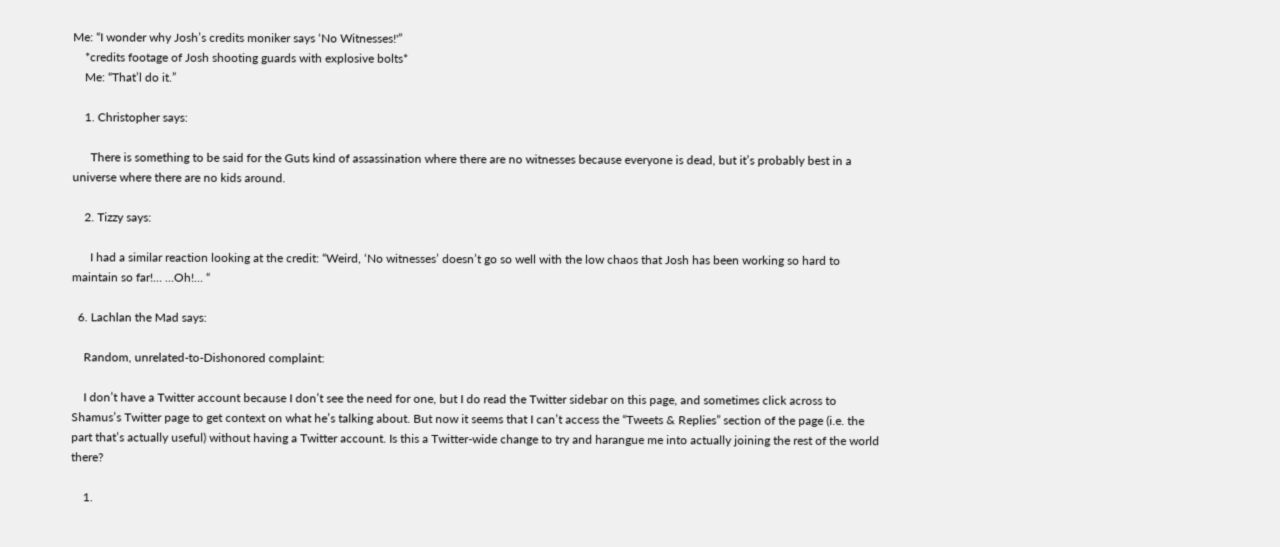Me: “I wonder why Josh’s credits moniker says ‘No Witnesses!'”
    *credits footage of Josh shooting guards with explosive bolts*
    Me: “That’l do it.”

    1. Christopher says:

      There is something to be said for the Guts kind of assassination where there are no witnesses because everyone is dead, but it’s probably best in a universe where there are no kids around.

    2. Tizzy says:

      I had a similar reaction looking at the credit: “Weird, ‘No witnesses’ doesn’t go so well with the low chaos that Josh has been working so hard to maintain so far!… …Oh!… “

  6. Lachlan the Mad says:

    Random, unrelated-to-Dishonored complaint:

    I don’t have a Twitter account because I don’t see the need for one, but I do read the Twitter sidebar on this page, and sometimes click across to Shamus’s Twitter page to get context on what he’s talking about. But now it seems that I can’t access the “Tweets & Replies” section of the page (i.e. the part that’s actually useful) without having a Twitter account. Is this a Twitter-wide change to try and harangue me into actually joining the rest of the world there?

    1.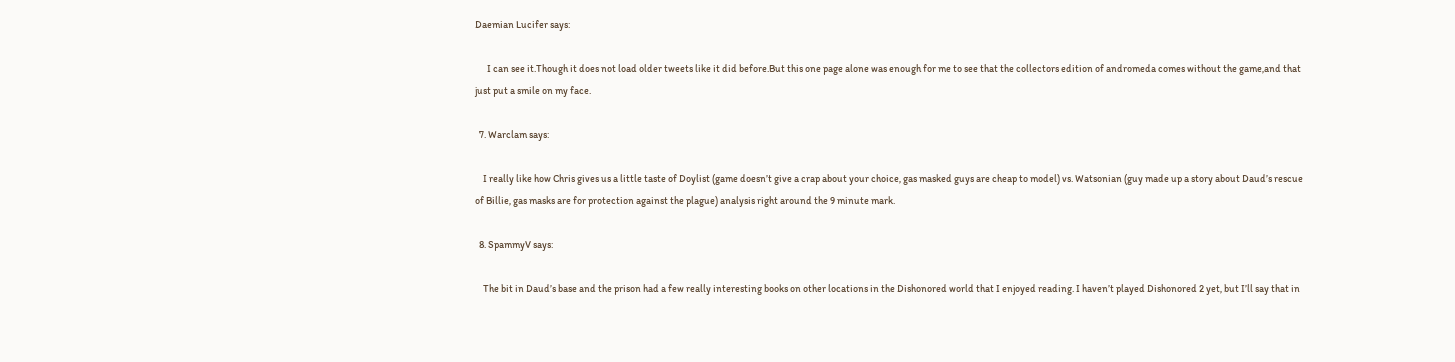Daemian Lucifer says:

      I can see it.Though it does not load older tweets like it did before.But this one page alone was enough for me to see that the collectors edition of andromeda comes without the game,and that just put a smile on my face.

  7. Warclam says:

    I really like how Chris gives us a little taste of Doylist (game doesn’t give a crap about your choice, gas masked guys are cheap to model) vs. Watsonian (guy made up a story about Daud’s rescue of Billie, gas masks are for protection against the plague) analysis right around the 9 minute mark.

  8. SpammyV says:

    The bit in Daud’s base and the prison had a few really interesting books on other locations in the Dishonored world that I enjoyed reading. I haven’t played Dishonored 2 yet, but I’ll say that in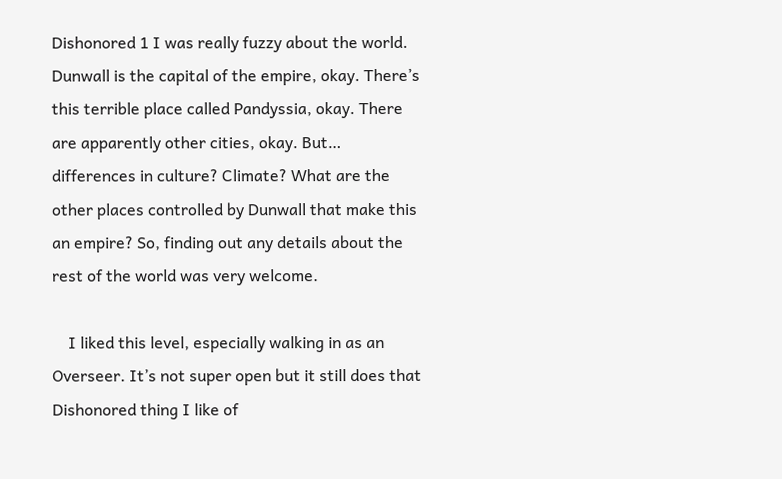Dishonored 1 I was really fuzzy about the world. Dunwall is the capital of the empire, okay. There’s this terrible place called Pandyssia, okay. There are apparently other cities, okay. But… differences in culture? Climate? What are the other places controlled by Dunwall that make this an empire? So, finding out any details about the rest of the world was very welcome.

    I liked this level, especially walking in as an Overseer. It’s not super open but it still does that Dishonored thing I like of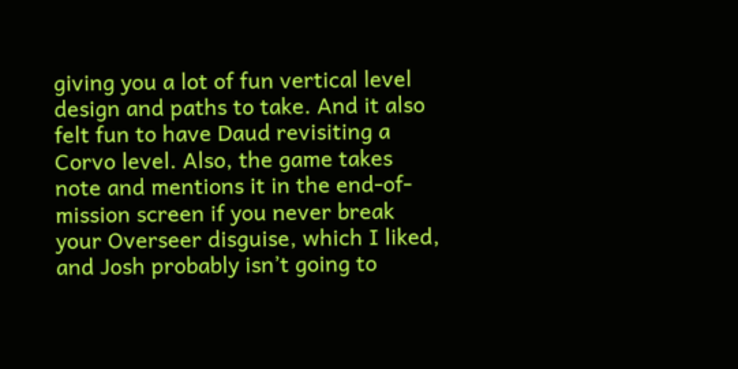giving you a lot of fun vertical level design and paths to take. And it also felt fun to have Daud revisiting a Corvo level. Also, the game takes note and mentions it in the end-of-mission screen if you never break your Overseer disguise, which I liked, and Josh probably isn’t going to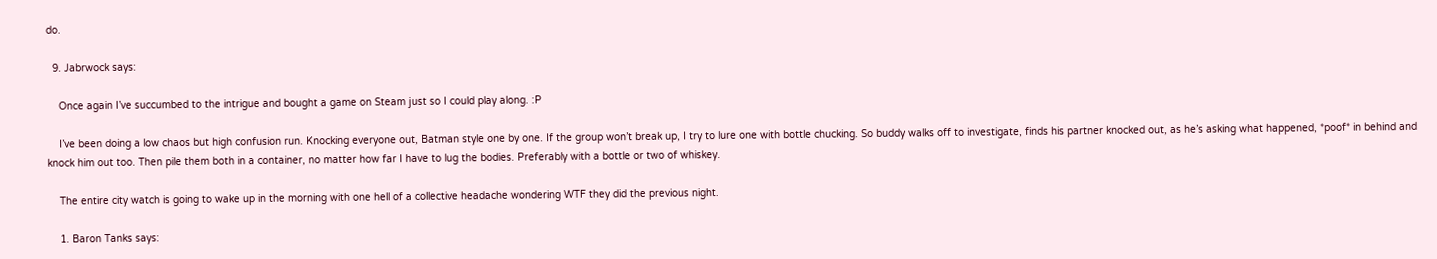do.

  9. Jabrwock says:

    Once again I’ve succumbed to the intrigue and bought a game on Steam just so I could play along. :P

    I’ve been doing a low chaos but high confusion run. Knocking everyone out, Batman style one by one. If the group won’t break up, I try to lure one with bottle chucking. So buddy walks off to investigate, finds his partner knocked out, as he’s asking what happened, *poof* in behind and knock him out too. Then pile them both in a container, no matter how far I have to lug the bodies. Preferably with a bottle or two of whiskey.

    The entire city watch is going to wake up in the morning with one hell of a collective headache wondering WTF they did the previous night.

    1. Baron Tanks says: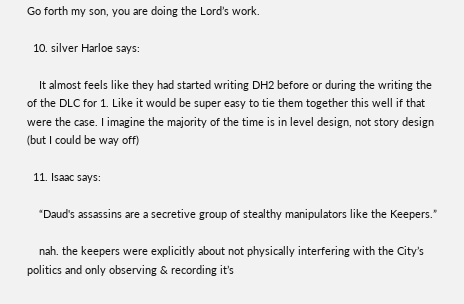Go forth my son, you are doing the Lord’s work.

  10. silver Harloe says:

    It almost feels like they had started writing DH2 before or during the writing the of the DLC for 1. Like it would be super easy to tie them together this well if that were the case. I imagine the majority of the time is in level design, not story design (but I could be way off)

  11. Isaac says:

    “Daud's assassins are a secretive group of stealthy manipulators like the Keepers.”

    nah. the keepers were explicitly about not physically interfering with the City’s politics and only observing & recording it’s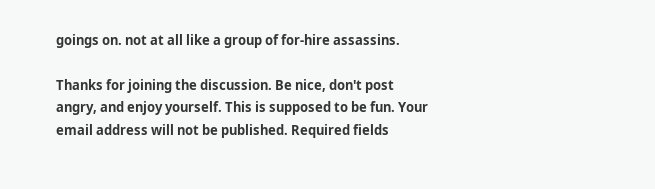goings on. not at all like a group of for-hire assassins.

Thanks for joining the discussion. Be nice, don't post angry, and enjoy yourself. This is supposed to be fun. Your email address will not be published. Required fields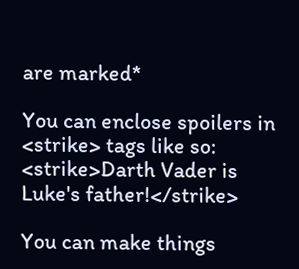are marked*

You can enclose spoilers in <strike> tags like so:
<strike>Darth Vader is Luke's father!</strike>

You can make things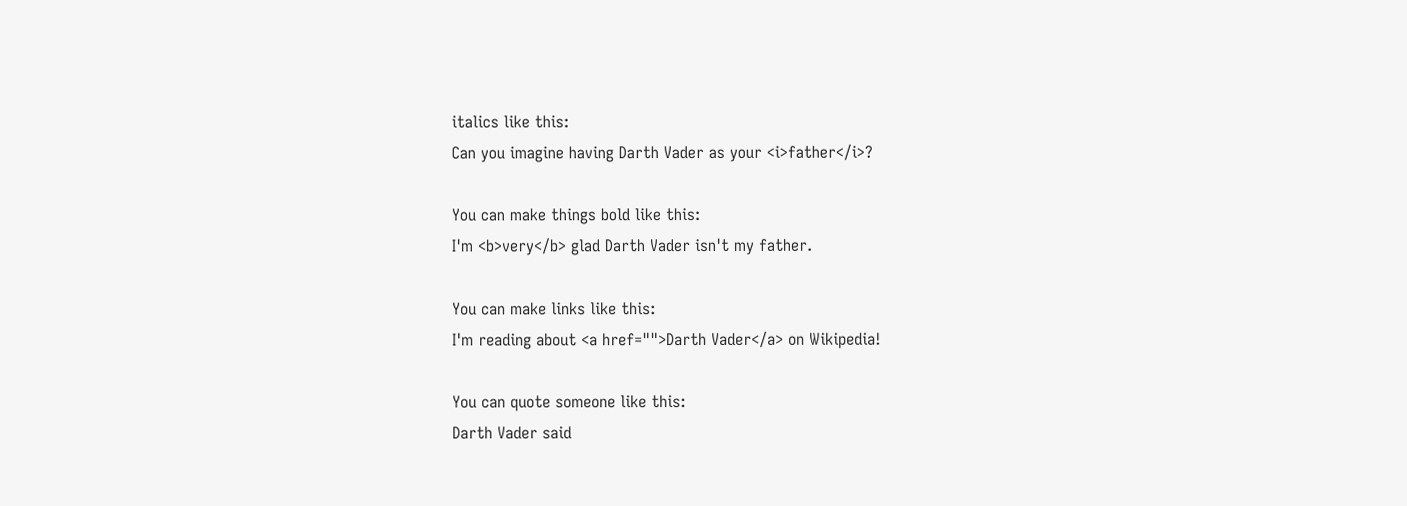italics like this:
Can you imagine having Darth Vader as your <i>father</i>?

You can make things bold like this:
I'm <b>very</b> glad Darth Vader isn't my father.

You can make links like this:
I'm reading about <a href="">Darth Vader</a> on Wikipedia!

You can quote someone like this:
Darth Vader said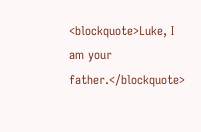<blockquote>Luke, I am your father.</blockquote>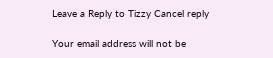Leave a Reply to Tizzy Cancel reply

Your email address will not be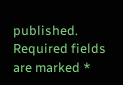published. Required fields are marked *